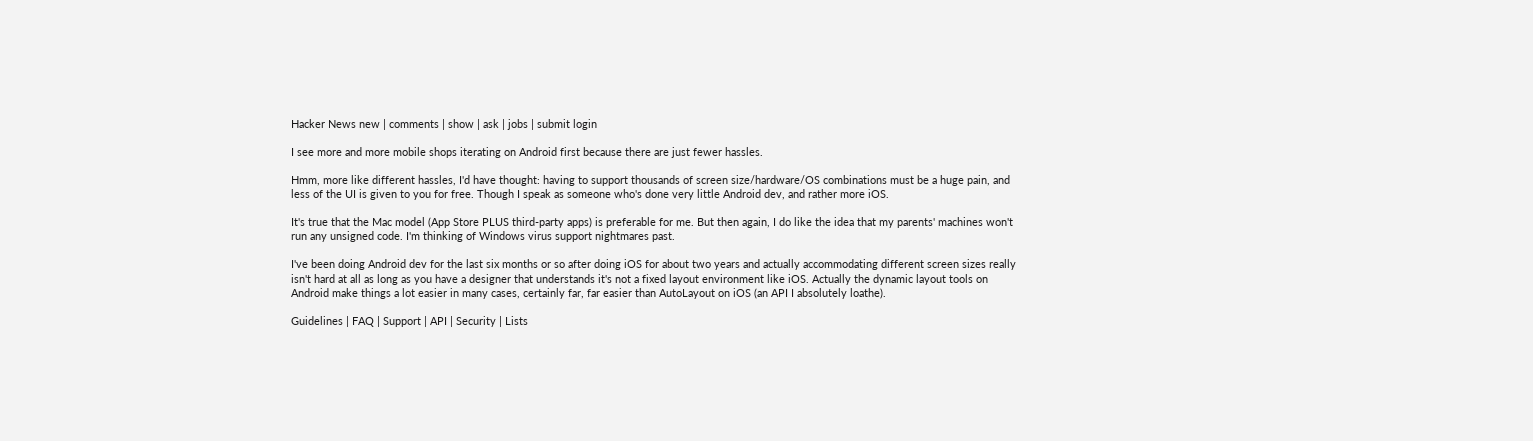Hacker News new | comments | show | ask | jobs | submit login

I see more and more mobile shops iterating on Android first because there are just fewer hassles.

Hmm, more like different hassles, I'd have thought: having to support thousands of screen size/hardware/OS combinations must be a huge pain, and less of the UI is given to you for free. Though I speak as someone who's done very little Android dev, and rather more iOS.

It's true that the Mac model (App Store PLUS third-party apps) is preferable for me. But then again, I do like the idea that my parents' machines won't run any unsigned code. I'm thinking of Windows virus support nightmares past.

I've been doing Android dev for the last six months or so after doing iOS for about two years and actually accommodating different screen sizes really isn't hard at all as long as you have a designer that understands it's not a fixed layout environment like iOS. Actually the dynamic layout tools on Android make things a lot easier in many cases, certainly far, far easier than AutoLayout on iOS (an API I absolutely loathe).

Guidelines | FAQ | Support | API | Security | Lists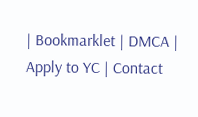| Bookmarklet | DMCA | Apply to YC | Contact